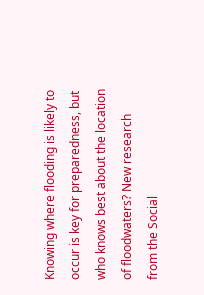Knowing where flooding is likely to occur is key for preparedness, but who knows best about the location of floodwaters? New research from the Social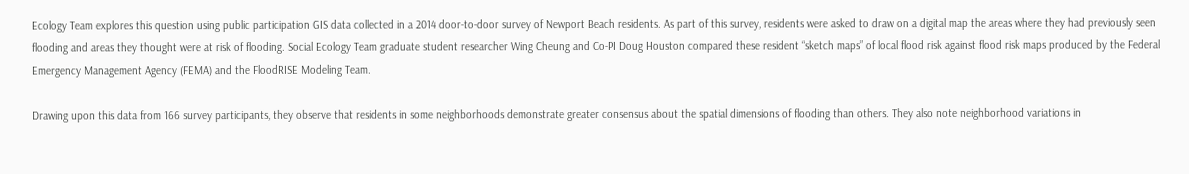Ecology Team explores this question using public participation GIS data collected in a 2014 door-to-door survey of Newport Beach residents. As part of this survey, residents were asked to draw on a digital map the areas where they had previously seen flooding and areas they thought were at risk of flooding. Social Ecology Team graduate student researcher Wing Cheung and Co-PI Doug Houston compared these resident “sketch maps” of local flood risk against flood risk maps produced by the Federal Emergency Management Agency (FEMA) and the FloodRISE Modeling Team.

Drawing upon this data from 166 survey participants, they observe that residents in some neighborhoods demonstrate greater consensus about the spatial dimensions of flooding than others. They also note neighborhood variations in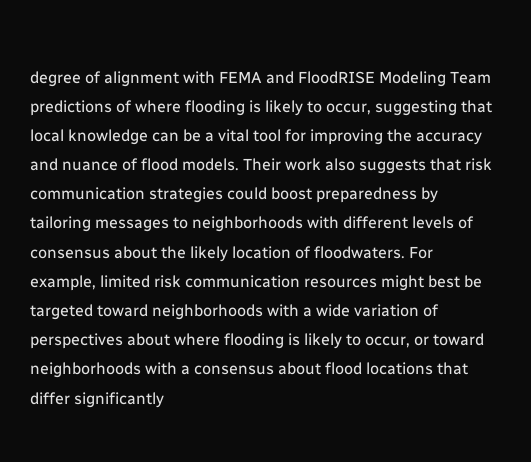degree of alignment with FEMA and FloodRISE Modeling Team predictions of where flooding is likely to occur, suggesting that local knowledge can be a vital tool for improving the accuracy and nuance of flood models. Their work also suggests that risk communication strategies could boost preparedness by tailoring messages to neighborhoods with different levels of consensus about the likely location of floodwaters. For example, limited risk communication resources might best be targeted toward neighborhoods with a wide variation of perspectives about where flooding is likely to occur, or toward neighborhoods with a consensus about flood locations that differ significantly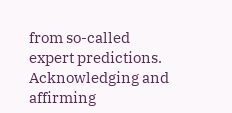from so-called expert predictions. Acknowledging and affirming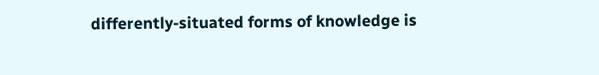differently-situated forms of knowledge is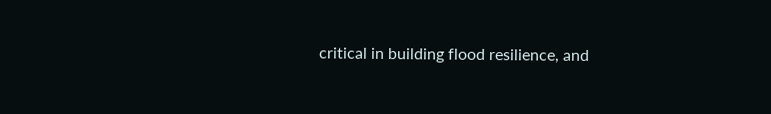critical in building flood resilience, and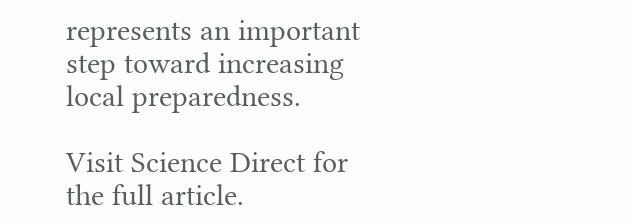represents an important step toward increasing local preparedness.

Visit Science Direct for the full article.